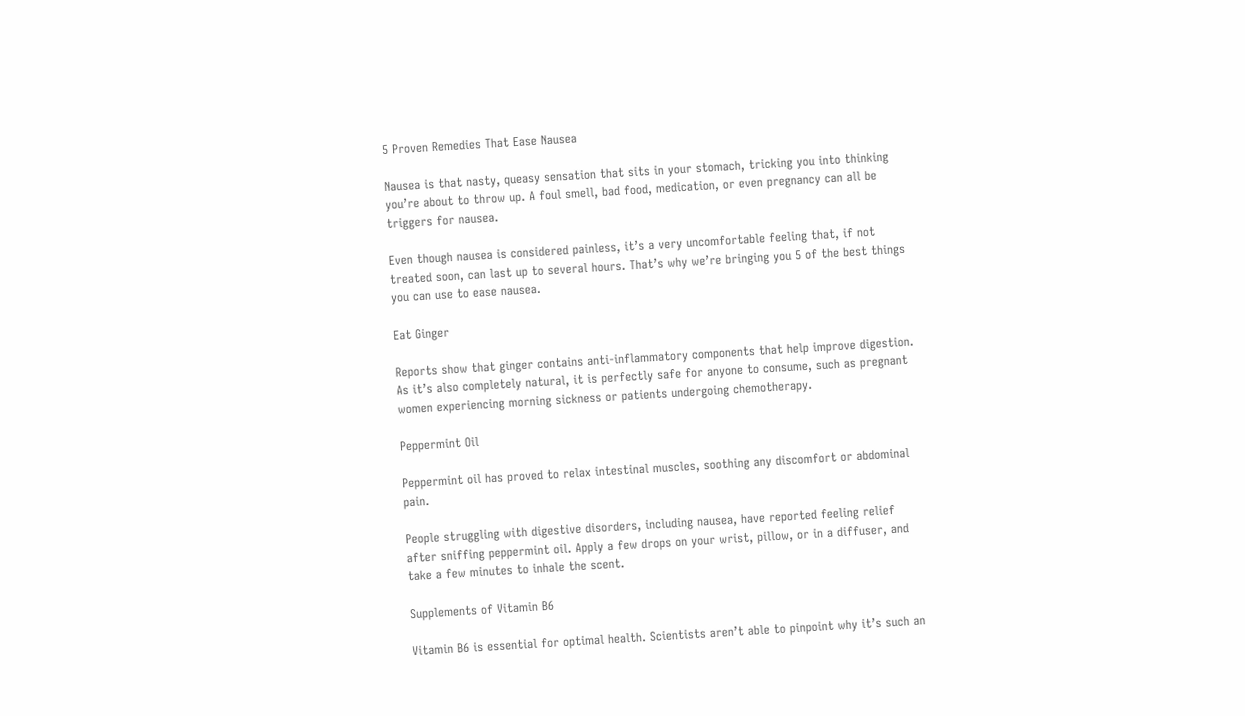5 Proven Remedies That Ease Nausea

Nausea is that nasty, queasy sensation that sits in your stomach, tricking you into thinking you’re about to throw up. A foul smell, bad food, medication, or even pregnancy can all be triggers for nausea.

Even though nausea is considered painless, it’s a very uncomfortable feeling that, if not treated soon, can last up to several hours. That’s why we’re bringing you 5 of the best things you can use to ease nausea.

Eat Ginger

Reports show that ginger contains anti-inflammatory components that help improve digestion. As it’s also completely natural, it is perfectly safe for anyone to consume, such as pregnant women experiencing morning sickness or patients undergoing chemotherapy.

Peppermint Oil

Peppermint oil has proved to relax intestinal muscles, soothing any discomfort or abdominal pain.

People struggling with digestive disorders, including nausea, have reported feeling relief after sniffing peppermint oil. Apply a few drops on your wrist, pillow, or in a diffuser, and take a few minutes to inhale the scent.

Supplements of Vitamin B6

Vitamin B6 is essential for optimal health. Scientists aren’t able to pinpoint why it’s such an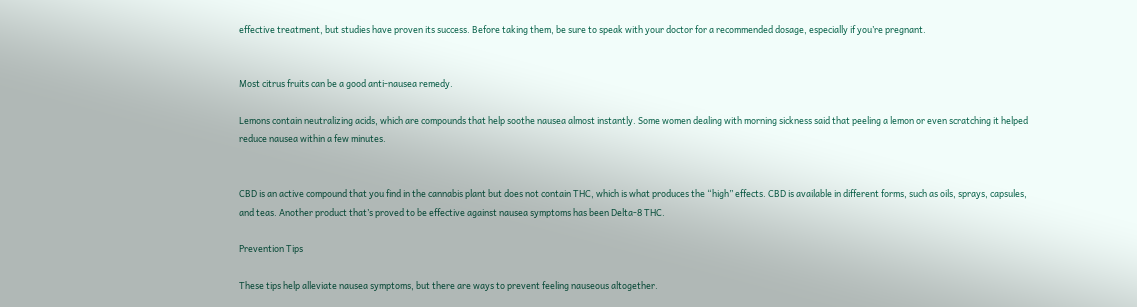effective treatment, but studies have proven its success. Before taking them, be sure to speak with your doctor for a recommended dosage, especially if you’re pregnant.


Most citrus fruits can be a good anti-nausea remedy.

Lemons contain neutralizing acids, which are compounds that help soothe nausea almost instantly. Some women dealing with morning sickness said that peeling a lemon or even scratching it helped reduce nausea within a few minutes.


CBD is an active compound that you find in the cannabis plant but does not contain THC, which is what produces the “high” effects. CBD is available in different forms, such as oils, sprays, capsules, and teas. Another product that’s proved to be effective against nausea symptoms has been Delta-8 THC.

Prevention Tips

These tips help alleviate nausea symptoms, but there are ways to prevent feeling nauseous altogether.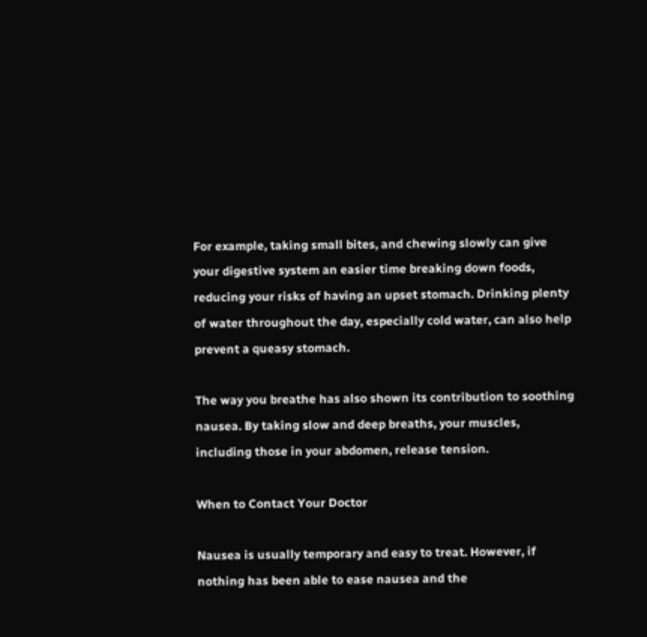For example, taking small bites, and chewing slowly can give your digestive system an easier time breaking down foods, reducing your risks of having an upset stomach. Drinking plenty of water throughout the day, especially cold water, can also help prevent a queasy stomach.

The way you breathe has also shown its contribution to soothing nausea. By taking slow and deep breaths, your muscles, including those in your abdomen, release tension.

When to Contact Your Doctor

Nausea is usually temporary and easy to treat. However, if nothing has been able to ease nausea and the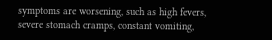symptoms are worsening, such as high fevers, severe stomach cramps, constant vomiting,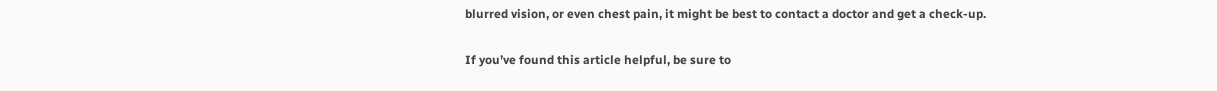blurred vision, or even chest pain, it might be best to contact a doctor and get a check-up.

If you’ve found this article helpful, be sure to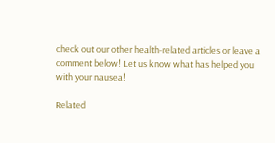check out our other health-related articles or leave a comment below! Let us know what has helped you with your nausea!

Related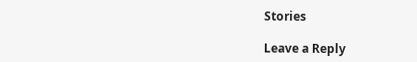Stories

Leave a Reply